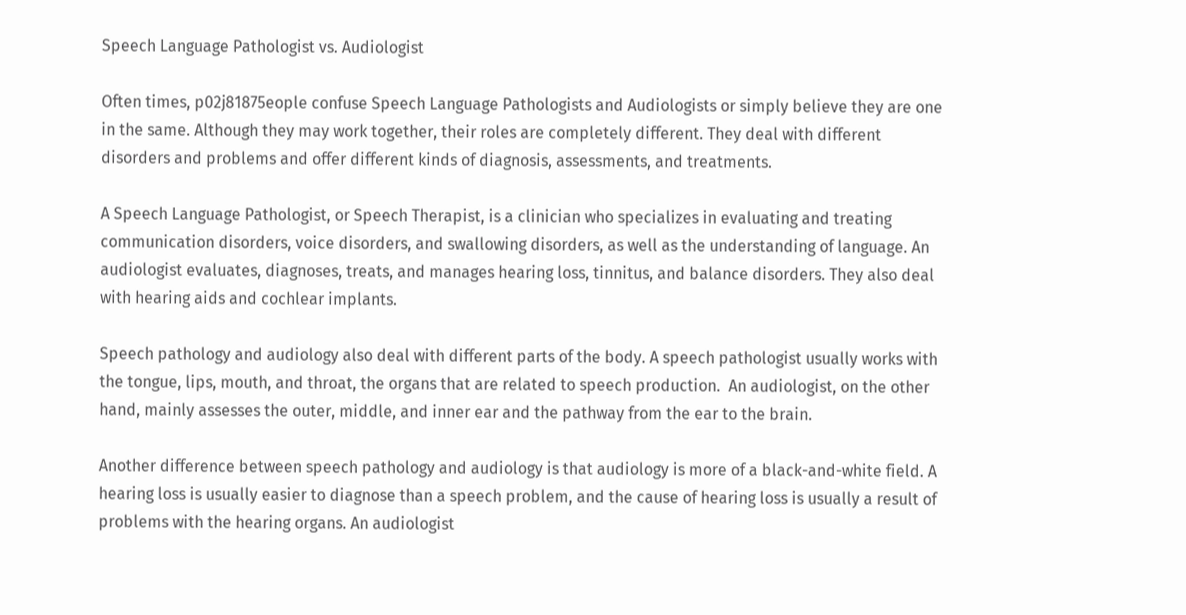Speech Language Pathologist vs. Audiologist

Often times, p02j81875eople confuse Speech Language Pathologists and Audiologists or simply believe they are one in the same. Although they may work together, their roles are completely different. They deal with different disorders and problems and offer different kinds of diagnosis, assessments, and treatments.

A Speech Language Pathologist, or Speech Therapist, is a clinician who specializes in evaluating and treating communication disorders, voice disorders, and swallowing disorders, as well as the understanding of language. An audiologist evaluates, diagnoses, treats, and manages hearing loss, tinnitus, and balance disorders. They also deal with hearing aids and cochlear implants.

Speech pathology and audiology also deal with different parts of the body. A speech pathologist usually works with the tongue, lips, mouth, and throat, the organs that are related to speech production.  An audiologist, on the other hand, mainly assesses the outer, middle, and inner ear and the pathway from the ear to the brain.

Another difference between speech pathology and audiology is that audiology is more of a black-and-white field. A hearing loss is usually easier to diagnose than a speech problem, and the cause of hearing loss is usually a result of problems with the hearing organs. An audiologist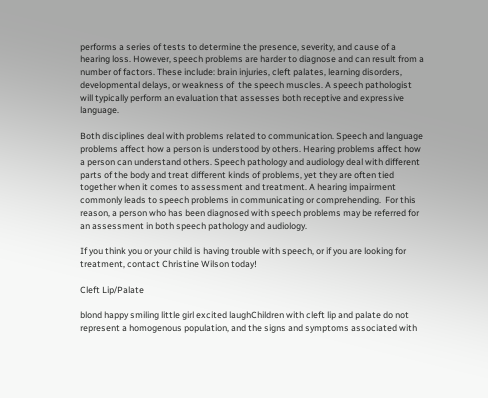performs a series of tests to determine the presence, severity, and cause of a hearing loss. However, speech problems are harder to diagnose and can result from a number of factors. These include: brain injuries, cleft palates, learning disorders, developmental delays, or weakness of  the speech muscles. A speech pathologist will typically perform an evaluation that assesses both receptive and expressive language.

Both disciplines deal with problems related to communication. Speech and language problems affect how a person is understood by others. Hearing problems affect how a person can understand others. Speech pathology and audiology deal with different parts of the body and treat different kinds of problems, yet they are often tied together when it comes to assessment and treatment. A hearing impairment commonly leads to speech problems in communicating or comprehending.  For this reason, a person who has been diagnosed with speech problems may be referred for an assessment in both speech pathology and audiology.

If you think you or your child is having trouble with speech, or if you are looking for treatment, contact Christine Wilson today!

Cleft Lip/Palate

blond happy smiling little girl excited laughChildren with cleft lip and palate do not represent a homogenous population, and the signs and symptoms associated with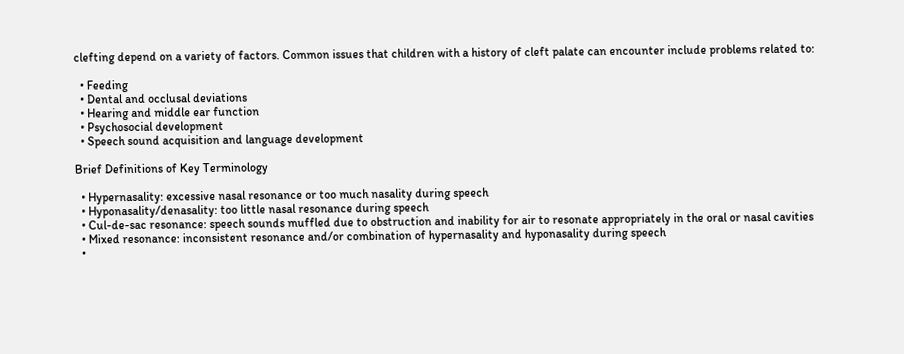clefting depend on a variety of factors. Common issues that children with a history of cleft palate can encounter include problems related to:

  • Feeding
  • Dental and occlusal deviations
  • Hearing and middle ear function
  • Psychosocial development
  • Speech sound acquisition and language development

Brief Definitions of Key Terminology

  • Hypernasality: excessive nasal resonance or too much nasality during speech
  • Hyponasality/denasality: too little nasal resonance during speech
  • Cul-de-sac resonance: speech sounds muffled due to obstruction and inability for air to resonate appropriately in the oral or nasal cavities
  • Mixed resonance: inconsistent resonance and/or combination of hypernasality and hyponasality during speech
  •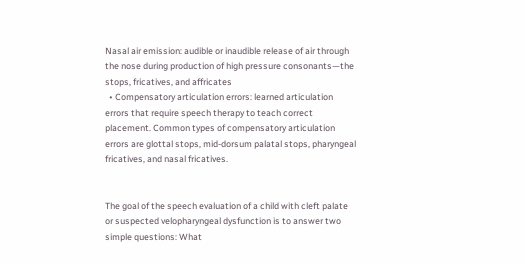Nasal air emission: audible or inaudible release of air through the nose during production of high pressure consonants—the stops, fricatives, and affricates
  • Compensatory articulation errors: learned articulation errors that require speech therapy to teach correct placement. Common types of compensatory articulation errors are glottal stops, mid-dorsum palatal stops, pharyngeal fricatives, and nasal fricatives.


The goal of the speech evaluation of a child with cleft palate or suspected velopharyngeal dysfunction is to answer two simple questions: What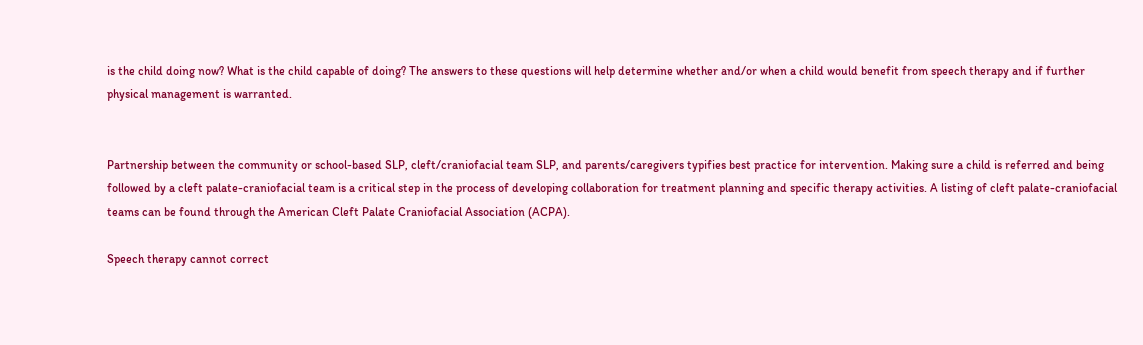is the child doing now? What is the child capable of doing? The answers to these questions will help determine whether and/or when a child would benefit from speech therapy and if further physical management is warranted.


Partnership between the community or school-based SLP, cleft/craniofacial team SLP, and parents/caregivers typifies best practice for intervention. Making sure a child is referred and being followed by a cleft palate-craniofacial team is a critical step in the process of developing collaboration for treatment planning and specific therapy activities. A listing of cleft palate-craniofacial teams can be found through the American Cleft Palate Craniofacial Association (ACPA).

Speech therapy cannot correct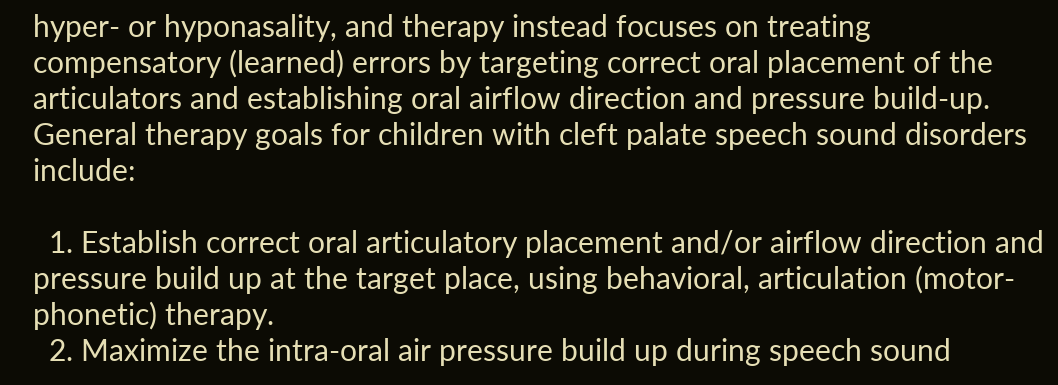hyper- or hyponasality, and therapy instead focuses on treating compensatory (learned) errors by targeting correct oral placement of the articulators and establishing oral airflow direction and pressure build-up. General therapy goals for children with cleft palate speech sound disorders include:

  1. Establish correct oral articulatory placement and/or airflow direction and pressure build up at the target place, using behavioral, articulation (motor-phonetic) therapy.
  2. Maximize the intra-oral air pressure build up during speech sound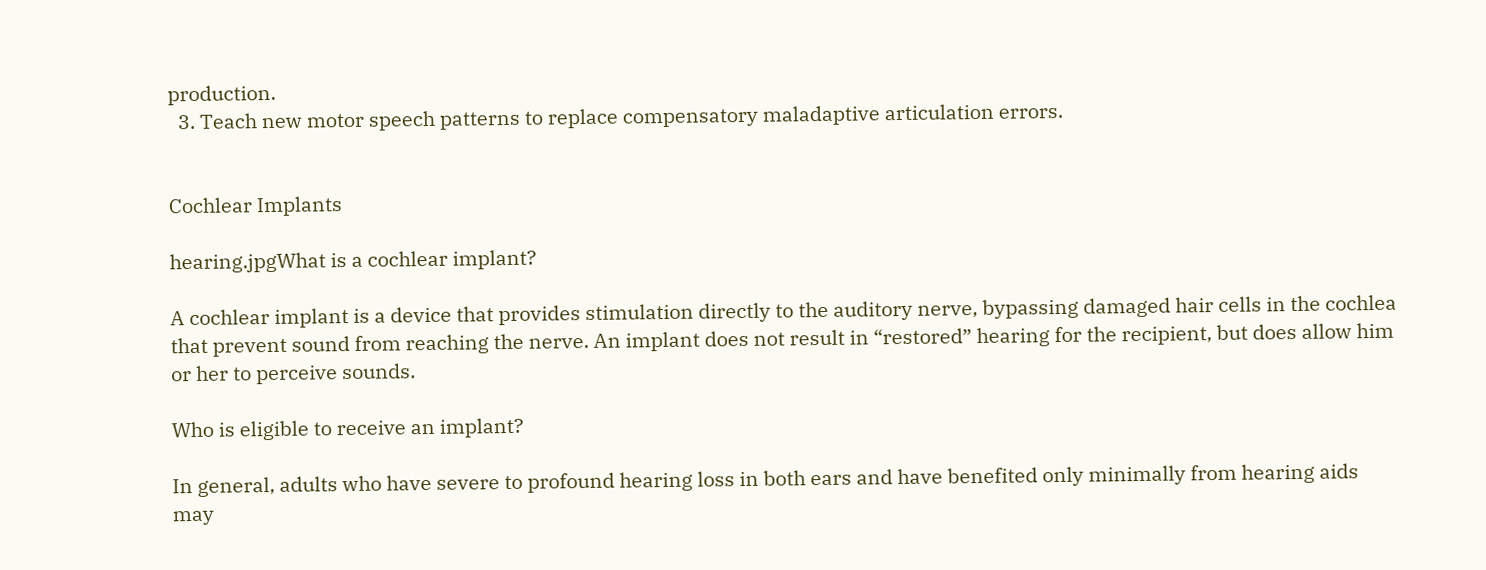production.
  3. Teach new motor speech patterns to replace compensatory maladaptive articulation errors.


Cochlear Implants

hearing.jpgWhat is a cochlear implant?

A cochlear implant is a device that provides stimulation directly to the auditory nerve, bypassing damaged hair cells in the cochlea that prevent sound from reaching the nerve. An implant does not result in “restored” hearing for the recipient, but does allow him or her to perceive sounds.

Who is eligible to receive an implant?

In general, adults who have severe to profound hearing loss in both ears and have benefited only minimally from hearing aids may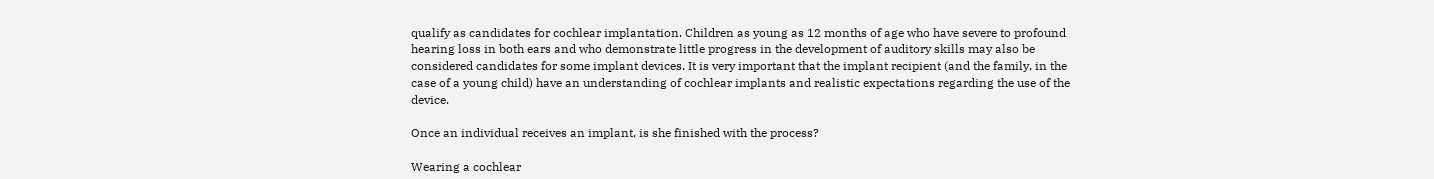qualify as candidates for cochlear implantation. Children as young as 12 months of age who have severe to profound hearing loss in both ears and who demonstrate little progress in the development of auditory skills may also be considered candidates for some implant devices. It is very important that the implant recipient (and the family, in the case of a young child) have an understanding of cochlear implants and realistic expectations regarding the use of the device.

Once an individual receives an implant, is she finished with the process?

Wearing a cochlear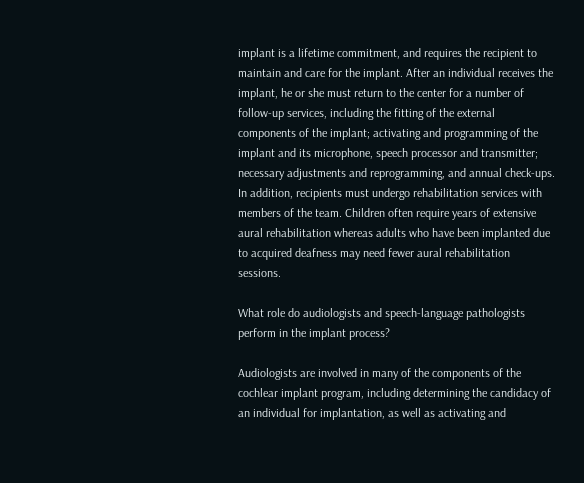implant is a lifetime commitment, and requires the recipient to maintain and care for the implant. After an individual receives the implant, he or she must return to the center for a number of follow-up services, including the fitting of the external components of the implant; activating and programming of the implant and its microphone, speech processor and transmitter; necessary adjustments and reprogramming, and annual check-ups. In addition, recipients must undergo rehabilitation services with members of the team. Children often require years of extensive aural rehabilitation whereas adults who have been implanted due to acquired deafness may need fewer aural rehabilitation sessions.

What role do audiologists and speech-language pathologists perform in the implant process?

Audiologists are involved in many of the components of the cochlear implant program, including determining the candidacy of an individual for implantation, as well as activating and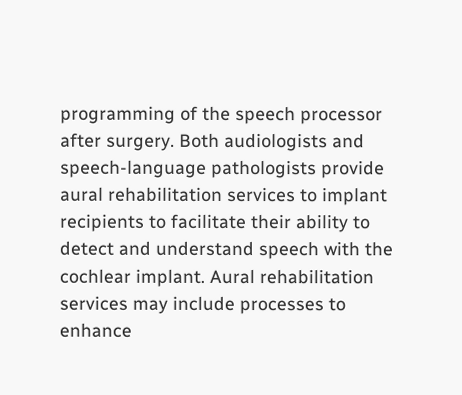programming of the speech processor after surgery. Both audiologists and speech-language pathologists provide aural rehabilitation services to implant recipients to facilitate their ability to detect and understand speech with the cochlear implant. Aural rehabilitation services may include processes to enhance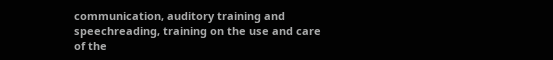communication, auditory training and speechreading, training on the use and care of the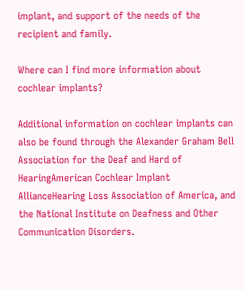implant, and support of the needs of the recipient and family.

Where can I find more information about cochlear implants?

Additional information on cochlear implants can also be found through the Alexander Graham Bell Association for the Deaf and Hard of HearingAmerican Cochlear Implant AllianceHearing Loss Association of America, and the National Institute on Deafness and Other Communication Disorders.